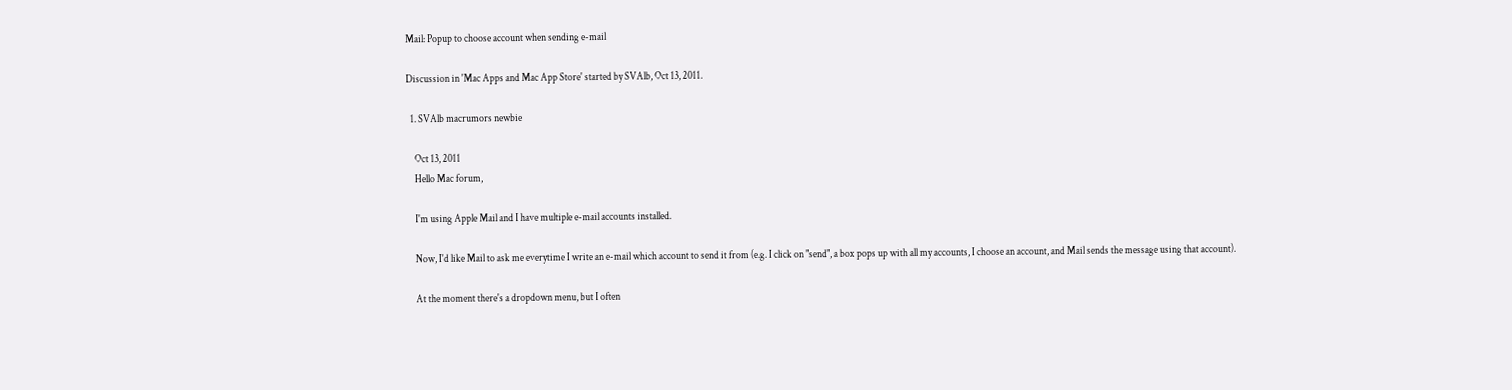Mail: Popup to choose account when sending e-mail

Discussion in 'Mac Apps and Mac App Store' started by SVAlb, Oct 13, 2011.

  1. SVAlb macrumors newbie

    Oct 13, 2011
    Hello Mac forum,

    I'm using Apple Mail and I have multiple e-mail accounts installed.

    Now, I'd like Mail to ask me everytime I write an e-mail which account to send it from (e.g. I click on "send", a box pops up with all my accounts, I choose an account, and Mail sends the message using that account).

    At the moment there's a dropdown menu, but I often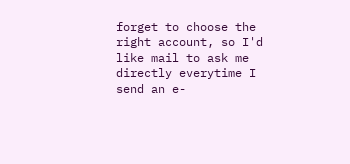forget to choose the right account, so I'd like mail to ask me directly everytime I send an e-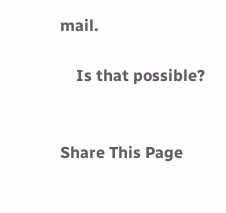mail.

    Is that possible?


Share This Page